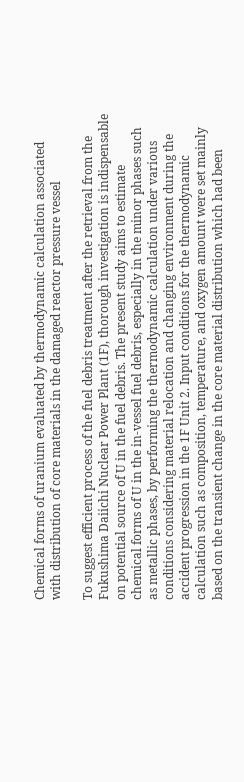Chemical forms of uranium evaluated by thermodynamic calculation associated with distribution of core materials in the damaged reactor pressure vessel

To suggest efficient process of the fuel debris treatment after the retrieval from the Fukushima Daiichi Nuclear Power Plant (1F), thorough investigation is indispensable on potential source of U in the fuel debris. The present study aims to estimate chemical forms of U in the in-vessel fuel debris, especially in the minor phases such as metallic phases, by performing the thermodynamic calculation under various conditions considering material relocation and changing environment during the accident progression in the 1F Unit 2. Input conditions for the thermodynamic calculation such as composition, temperature, and oxygen amount were set mainly based on the transient change in the core material distribution which had been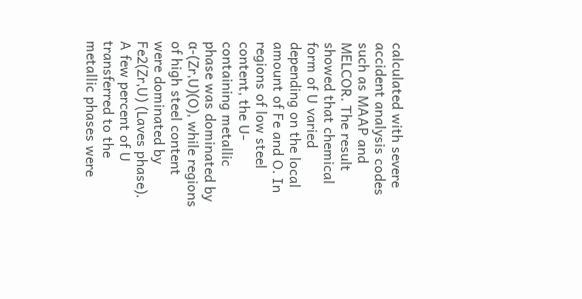calculated with severe accident analysis codes such as MAAP and MELCOR. The result showed that chemical form of U varied depending on the local amount of Fe and O. In regions of low steel content, the U-containing metallic phase was dominated by α-(Zr,U)(O), while regions of high steel content were dominated by Fe2(Zr,U) (Laves phase). A few percent of U transferred to the metallic phases were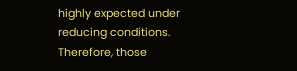highly expected under reducing conditions. Therefore, those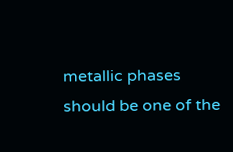metallic phases should be one of the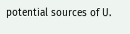potential sources of U.